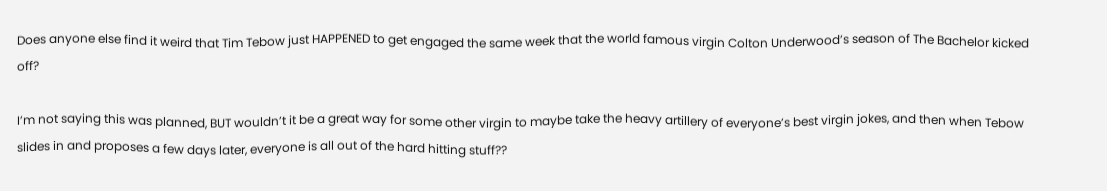Does anyone else find it weird that Tim Tebow just HAPPENED to get engaged the same week that the world famous virgin Colton Underwood’s season of The Bachelor kicked off?

I’m not saying this was planned, BUT wouldn’t it be a great way for some other virgin to maybe take the heavy artillery of everyone’s best virgin jokes, and then when Tebow slides in and proposes a few days later, everyone is all out of the hard hitting stuff??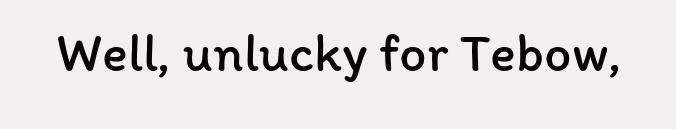Well, unlucky for Tebow,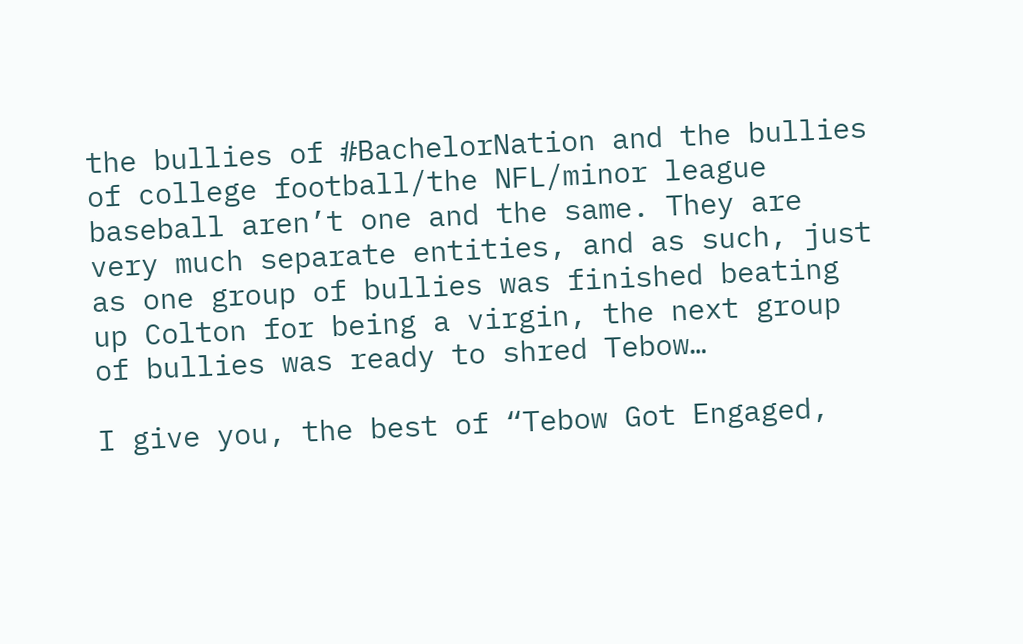the bullies of #BachelorNation and the bullies of college football/the NFL/minor league baseball aren’t one and the same. They are very much separate entities, and as such, just as one group of bullies was finished beating up Colton for being a virgin, the next group of bullies was ready to shred Tebow…

I give you, the best of “Tebow Got Engaged,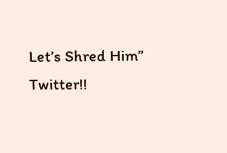Let’s Shred Him” Twitter!!